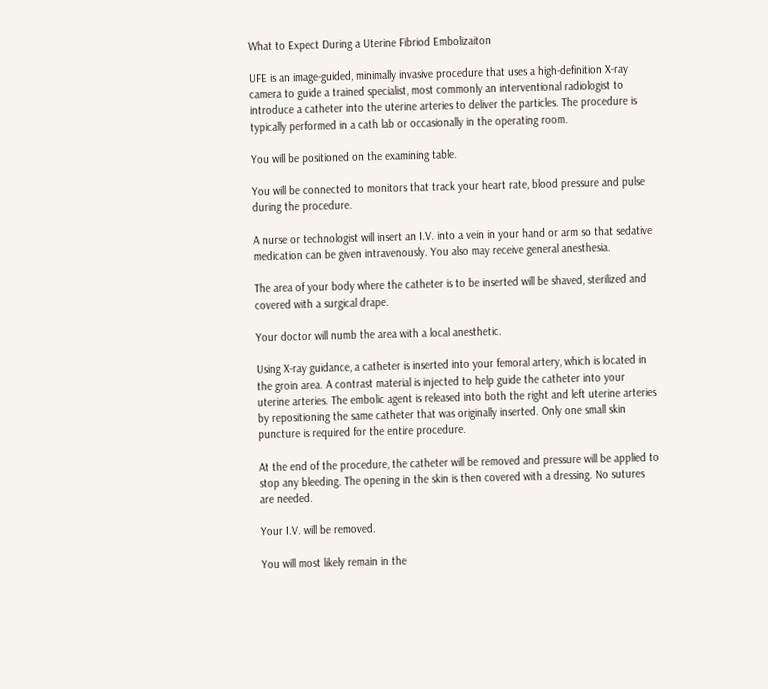What to Expect During a Uterine Fibriod Embolizaiton

UFE is an image-guided, minimally invasive procedure that uses a high-definition X-ray camera to guide a trained specialist, most commonly an interventional radiologist to introduce a catheter into the uterine arteries to deliver the particles. The procedure is typically performed in a cath lab or occasionally in the operating room.

You will be positioned on the examining table.

You will be connected to monitors that track your heart rate, blood pressure and pulse during the procedure.

A nurse or technologist will insert an I.V. into a vein in your hand or arm so that sedative medication can be given intravenously. You also may receive general anesthesia.

The area of your body where the catheter is to be inserted will be shaved, sterilized and covered with a surgical drape.

Your doctor will numb the area with a local anesthetic.

Using X-ray guidance, a catheter is inserted into your femoral artery, which is located in the groin area. A contrast material is injected to help guide the catheter into your uterine arteries. The embolic agent is released into both the right and left uterine arteries by repositioning the same catheter that was originally inserted. Only one small skin puncture is required for the entire procedure.

At the end of the procedure, the catheter will be removed and pressure will be applied to stop any bleeding. The opening in the skin is then covered with a dressing. No sutures are needed.

Your I.V. will be removed.

You will most likely remain in the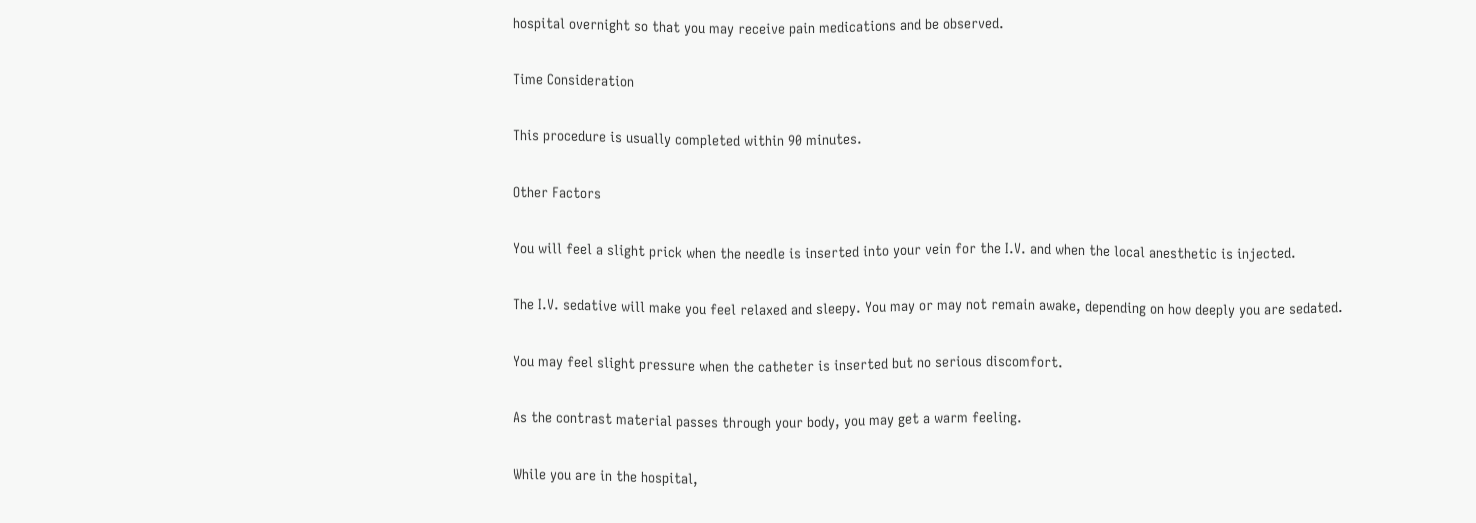hospital overnight so that you may receive pain medications and be observed.

Time Consideration

This procedure is usually completed within 90 minutes.

Other Factors

You will feel a slight prick when the needle is inserted into your vein for the I.V. and when the local anesthetic is injected.

The I.V. sedative will make you feel relaxed and sleepy. You may or may not remain awake, depending on how deeply you are sedated.

You may feel slight pressure when the catheter is inserted but no serious discomfort.

As the contrast material passes through your body, you may get a warm feeling.

While you are in the hospital,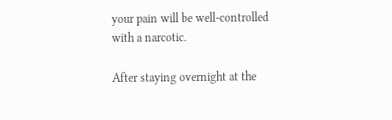your pain will be well-controlled with a narcotic.

After staying overnight at the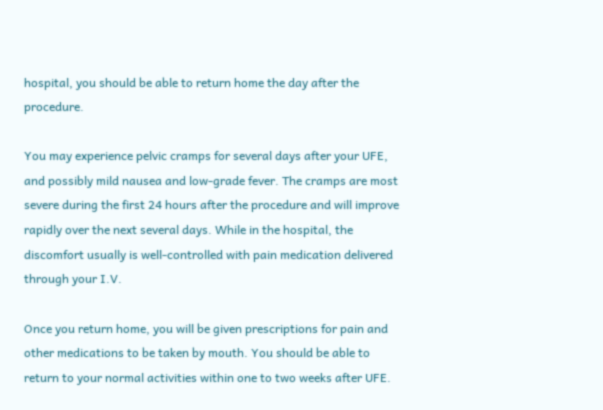hospital, you should be able to return home the day after the procedure.

You may experience pelvic cramps for several days after your UFE, and possibly mild nausea and low-grade fever. The cramps are most severe during the first 24 hours after the procedure and will improve rapidly over the next several days. While in the hospital, the discomfort usually is well-controlled with pain medication delivered through your I.V.

Once you return home, you will be given prescriptions for pain and other medications to be taken by mouth. You should be able to return to your normal activities within one to two weeks after UFE.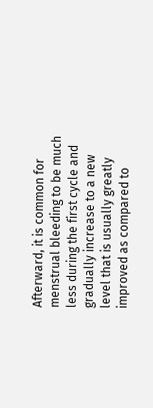Afterward, it is common for menstrual bleeding to be much less during the first cycle and gradually increase to a new level that is usually greatly improved as compared to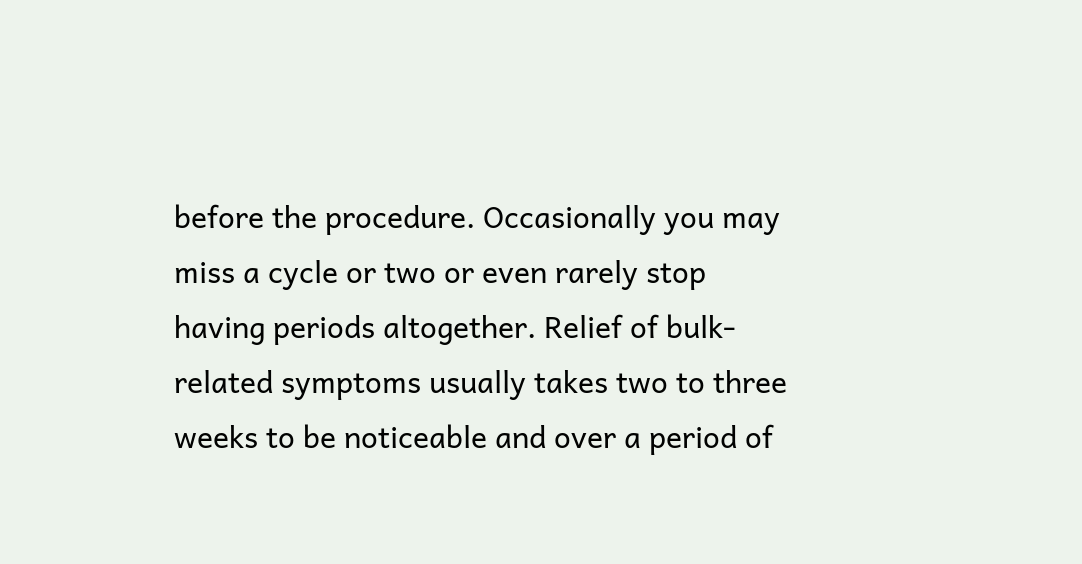before the procedure. Occasionally you may miss a cycle or two or even rarely stop having periods altogether. Relief of bulk-related symptoms usually takes two to three weeks to be noticeable and over a period of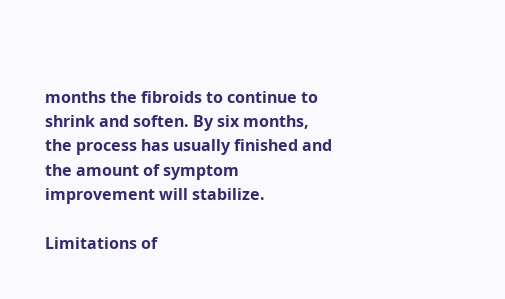months the fibroids to continue to shrink and soften. By six months, the process has usually finished and the amount of symptom improvement will stabilize.

Limitations of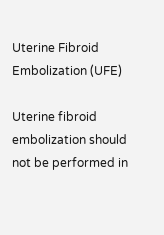Uterine Fibroid Embolization (UFE)

Uterine fibroid embolization should not be performed in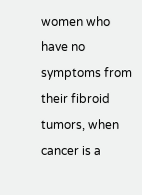women who have no symptoms from their fibroid tumors, when cancer is a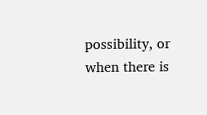possibility, or when there is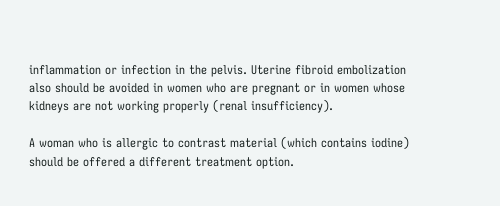inflammation or infection in the pelvis. Uterine fibroid embolization also should be avoided in women who are pregnant or in women whose kidneys are not working properly (renal insufficiency).

A woman who is allergic to contrast material (which contains iodine) should be offered a different treatment option.